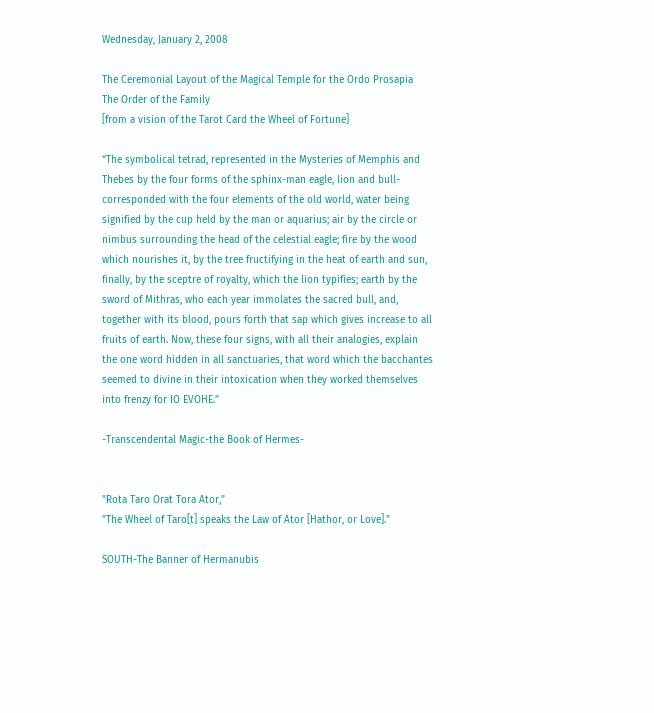Wednesday, January 2, 2008

The Ceremonial Layout of the Magical Temple for the Ordo Prosapia
The Order of the Family
[from a vision of the Tarot Card the Wheel of Fortune]

“The symbolical tetrad, represented in the Mysteries of Memphis and Thebes by the four forms of the sphinx-man eagle, lion and bull-corresponded with the four elements of the old world, water being signified by the cup held by the man or aquarius; air by the circle or nimbus surrounding the head of the celestial eagle; fire by the wood which nourishes it, by the tree fructifying in the heat of earth and sun, finally, by the sceptre of royalty, which the lion typifies; earth by the sword of Mithras, who each year immolates the sacred bull, and, together with its blood, pours forth that sap which gives increase to all fruits of earth. Now, these four signs, with all their analogies, explain the one word hidden in all sanctuaries, that word which the bacchantes seemed to divine in their intoxication when they worked themselves into frenzy for IO EVOHE.”

-Transcendental Magic-the Book of Hermes-


"Rota Taro Orat Tora Ator,"
"The Wheel of Taro[t] speaks the Law of Ator [Hathor, or Love]."

SOUTH-The Banner of Hermanubis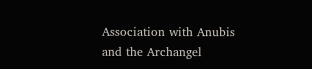Association with Anubis and the Archangel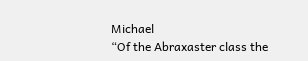Michael
“Of the Abraxaster class the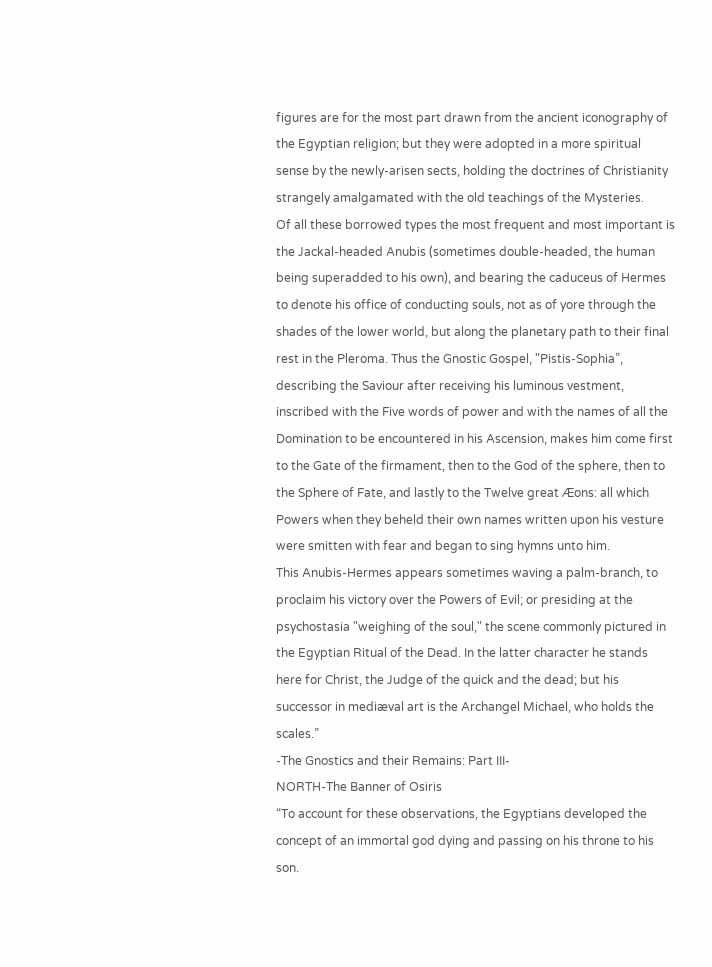figures are for the most part drawn from the ancient iconography of the Egyptian religion; but they were adopted in a more spiritual sense by the newly-arisen sects, holding the doctrines of Christianity strangely amalgamated with the old teachings of the Mysteries.
Of all these borrowed types the most frequent and most important is the Jackal-headed Anubis (sometimes double-headed, the human being superadded to his own), and bearing the caduceus of Hermes to denote his office of conducting souls, not as of yore through the shades of the lower world, but along the planetary path to their final rest in the Pleroma. Thus the Gnostic Gospel, "Pistis-Sophia”, describing the Saviour after receiving his luminous vestment, inscribed with the Five words of power and with the names of all the Domination to be encountered in his Ascension, makes him come first to the Gate of the firmament, then to the God of the sphere, then to the Sphere of Fate, and lastly to the Twelve great Æons: all which Powers when they beheld their own names written upon his vesture were smitten with fear and began to sing hymns unto him.
This Anubis-Hermes appears sometimes waving a palm-branch, to proclaim his victory over the Powers of Evil; or presiding at the psychostasia "weighing of the soul," the scene commonly pictured in the Egyptian Ritual of the Dead. In the latter character he stands here for Christ, the Judge of the quick and the dead; but his successor in mediæval art is the Archangel Michael, who holds the scales.”
-The Gnostics and their Remains: Part III-
NORTH-The Banner of Osiris
“To account for these observations, the Egyptians developed the concept of an immortal god dying and passing on his throne to his son.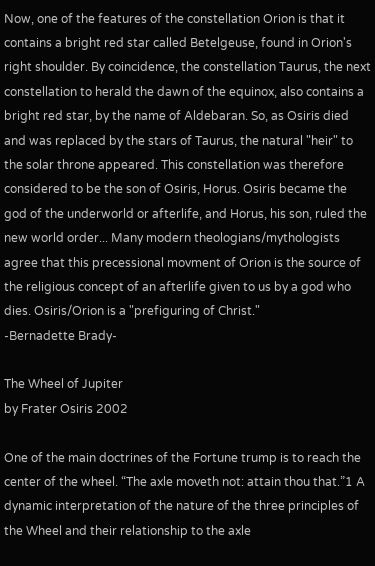Now, one of the features of the constellation Orion is that it contains a bright red star called Betelgeuse, found in Orion's right shoulder. By coincidence, the constellation Taurus, the next constellation to herald the dawn of the equinox, also contains a bright red star, by the name of Aldebaran. So, as Osiris died and was replaced by the stars of Taurus, the natural "heir" to the solar throne appeared. This constellation was therefore considered to be the son of Osiris, Horus. Osiris became the god of the underworld or afterlife, and Horus, his son, ruled the new world order... Many modern theologians/mythologists agree that this precessional movment of Orion is the source of the religious concept of an afterlife given to us by a god who dies. Osiris/Orion is a "prefiguring of Christ."
-Bernadette Brady-

The Wheel of Jupiter
by Frater Osiris 2002

One of the main doctrines of the Fortune trump is to reach the center of the wheel. “The axle moveth not: attain thou that.”1 A dynamic interpretation of the nature of the three principles of the Wheel and their relationship to the axle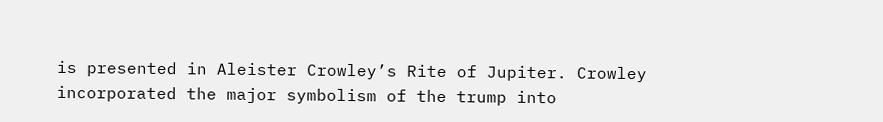is presented in Aleister Crowley’s Rite of Jupiter. Crowley incorporated the major symbolism of the trump into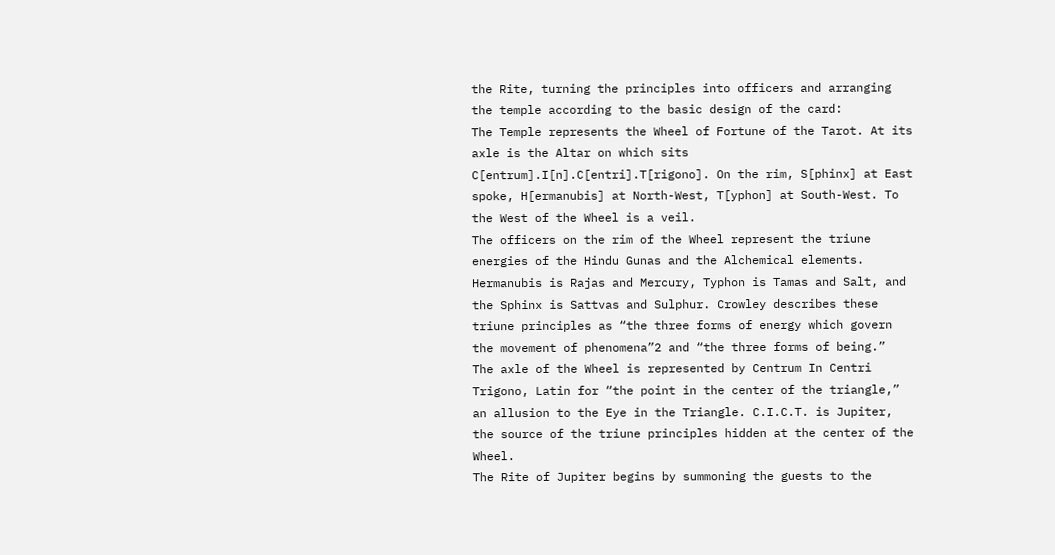the Rite, turning the principles into officers and arranging the temple according to the basic design of the card:
The Temple represents the Wheel of Fortune of the Tarot. At its axle is the Altar on which sits C[entrum].I[n].C[entri].T[rigono]. On the rim, S[phinx] at East spoke, H[ermanubis] at North-West, T[yphon] at South-West. To the West of the Wheel is a veil.
The officers on the rim of the Wheel represent the triune energies of the Hindu Gunas and the Alchemical elements. Hermanubis is Rajas and Mercury, Typhon is Tamas and Salt, and the Sphinx is Sattvas and Sulphur. Crowley describes these triune principles as “the three forms of energy which govern the movement of phenomena”2 and “the three forms of being.”
The axle of the Wheel is represented by Centrum In Centri Trigono, Latin for “the point in the center of the triangle,” an allusion to the Eye in the Triangle. C.I.C.T. is Jupiter, the source of the triune principles hidden at the center of the Wheel.
The Rite of Jupiter begins by summoning the guests to the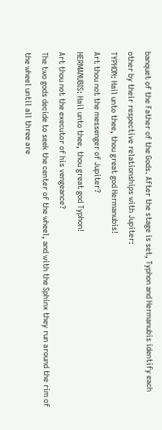banquet of the Father of the Gods. After the stage is set, Typhon and Hermanubis identify each other by their respective relationships with Jupiter:
TYPHON: Hail unto thee, thou great god Hermanubis!
Art thou not the messenger of Jupiter?
HERMANUBIS: Hail unto thee, thou great god Typhon!
Art thou not the executor of his vengeance?
The two gods decide to seek the center of the wheel, and with the Sphinx they run around the rim of the wheel until all three are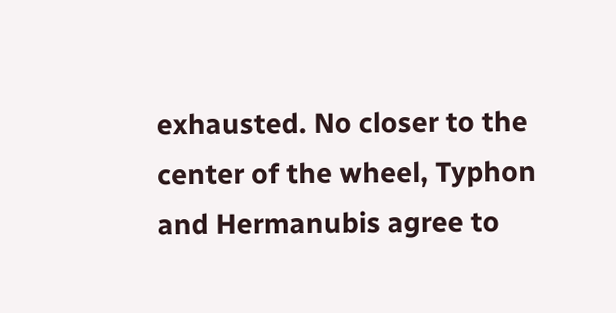exhausted. No closer to the center of the wheel, Typhon and Hermanubis agree to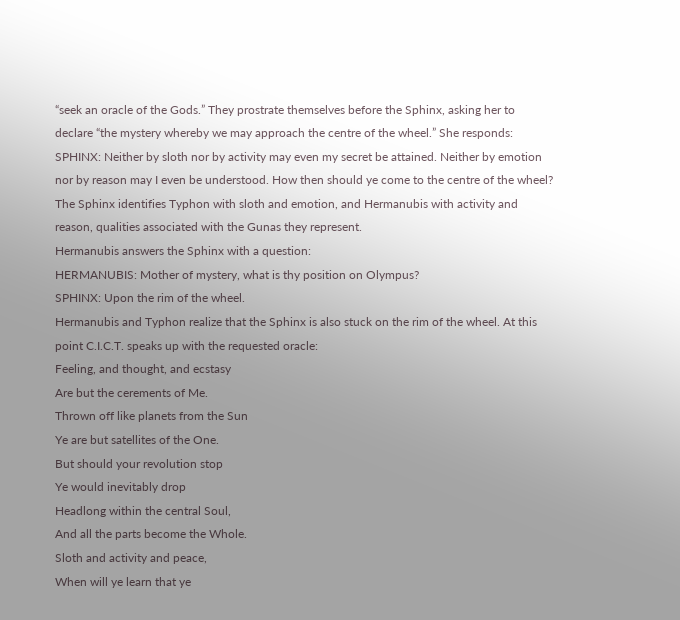“seek an oracle of the Gods.” They prostrate themselves before the Sphinx, asking her to declare “the mystery whereby we may approach the centre of the wheel.” She responds:
SPHINX: Neither by sloth nor by activity may even my secret be attained. Neither by emotion nor by reason may I even be understood. How then should ye come to the centre of the wheel?
The Sphinx identifies Typhon with sloth and emotion, and Hermanubis with activity and reason, qualities associated with the Gunas they represent.
Hermanubis answers the Sphinx with a question:
HERMANUBIS: Mother of mystery, what is thy position on Olympus?
SPHINX: Upon the rim of the wheel.
Hermanubis and Typhon realize that the Sphinx is also stuck on the rim of the wheel. At this point C.I.C.T. speaks up with the requested oracle:
Feeling, and thought, and ecstasy
Are but the cerements of Me.
Thrown off like planets from the Sun
Ye are but satellites of the One.
But should your revolution stop
Ye would inevitably drop
Headlong within the central Soul,
And all the parts become the Whole.
Sloth and activity and peace,
When will ye learn that ye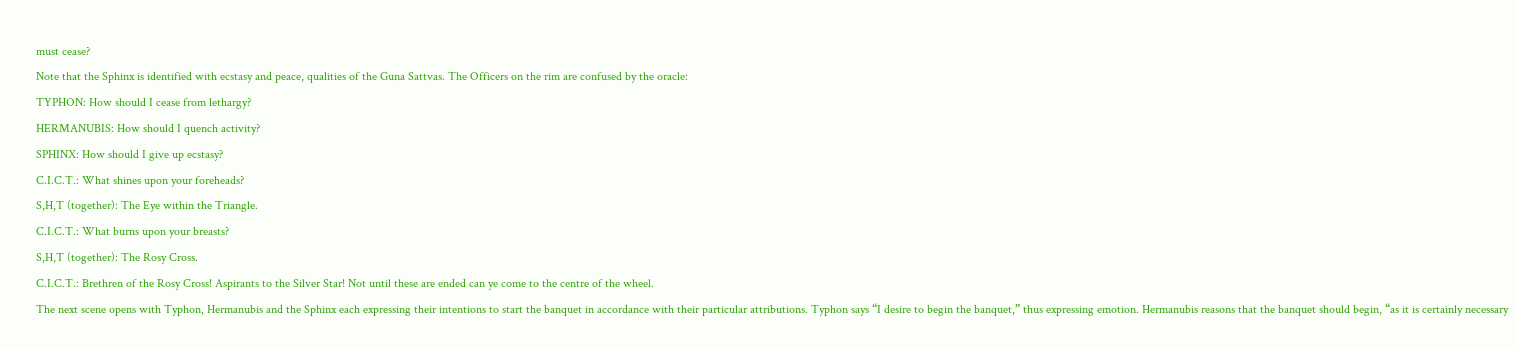must cease?
Note that the Sphinx is identified with ecstasy and peace, qualities of the Guna Sattvas. The Officers on the rim are confused by the oracle:
TYPHON: How should I cease from lethargy?
HERMANUBIS: How should I quench activity?
SPHINX: How should I give up ecstasy?
C.I.C.T.: What shines upon your foreheads?
S,H,T (together): The Eye within the Triangle.
C.I.C.T.: What burns upon your breasts?
S,H,T (together): The Rosy Cross.
C.I.C.T.: Brethren of the Rosy Cross! Aspirants to the Silver Star! Not until these are ended can ye come to the centre of the wheel.
The next scene opens with Typhon, Hermanubis and the Sphinx each expressing their intentions to start the banquet in accordance with their particular attributions. Typhon says “I desire to begin the banquet,” thus expressing emotion. Hermanubis reasons that the banquet should begin, “as it is certainly necessary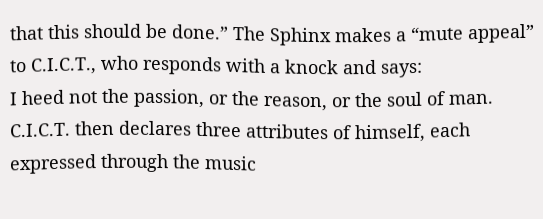that this should be done.” The Sphinx makes a “mute appeal” to C.I.C.T., who responds with a knock and says:
I heed not the passion, or the reason, or the soul of man.
C.I.C.T. then declares three attributes of himself, each expressed through the music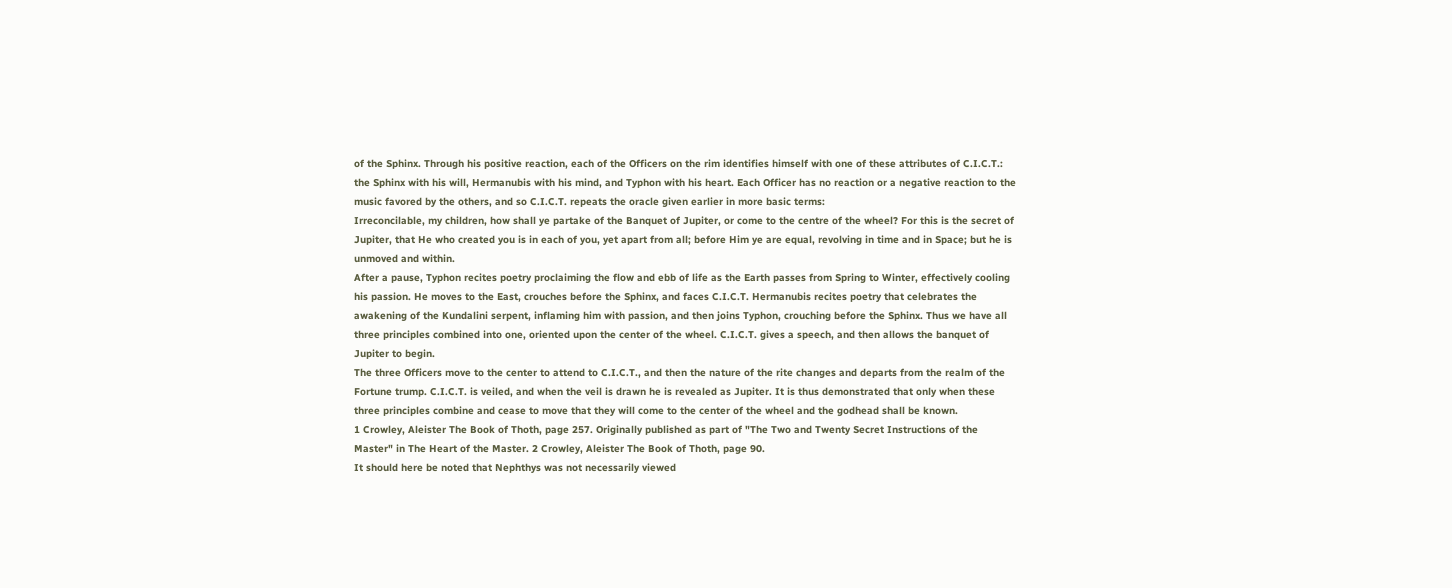of the Sphinx. Through his positive reaction, each of the Officers on the rim identifies himself with one of these attributes of C.I.C.T.: the Sphinx with his will, Hermanubis with his mind, and Typhon with his heart. Each Officer has no reaction or a negative reaction to the music favored by the others, and so C.I.C.T. repeats the oracle given earlier in more basic terms:
Irreconcilable, my children, how shall ye partake of the Banquet of Jupiter, or come to the centre of the wheel? For this is the secret of Jupiter, that He who created you is in each of you, yet apart from all; before Him ye are equal, revolving in time and in Space; but he is unmoved and within.
After a pause, Typhon recites poetry proclaiming the flow and ebb of life as the Earth passes from Spring to Winter, effectively cooling his passion. He moves to the East, crouches before the Sphinx, and faces C.I.C.T. Hermanubis recites poetry that celebrates the awakening of the Kundalini serpent, inflaming him with passion, and then joins Typhon, crouching before the Sphinx. Thus we have all three principles combined into one, oriented upon the center of the wheel. C.I.C.T. gives a speech, and then allows the banquet of Jupiter to begin.
The three Officers move to the center to attend to C.I.C.T., and then the nature of the rite changes and departs from the realm of the Fortune trump. C.I.C.T. is veiled, and when the veil is drawn he is revealed as Jupiter. It is thus demonstrated that only when these three principles combine and cease to move that they will come to the center of the wheel and the godhead shall be known.
1 Crowley, Aleister The Book of Thoth, page 257. Originally published as part of "The Two and Twenty Secret Instructions of the Master" in The Heart of the Master. 2 Crowley, Aleister The Book of Thoth, page 90.
It should here be noted that Nephthys was not necessarily viewed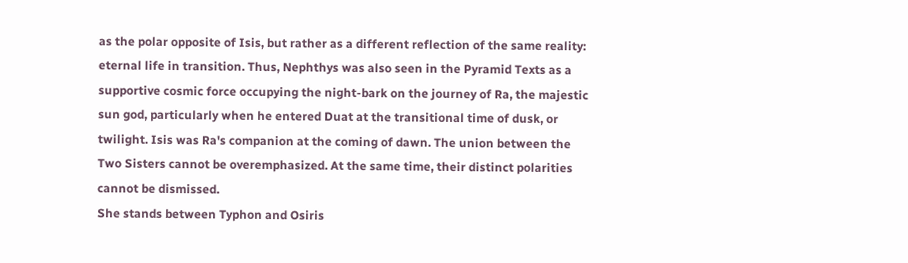as the polar opposite of Isis, but rather as a different reflection of the same reality: eternal life in transition. Thus, Nephthys was also seen in the Pyramid Texts as a supportive cosmic force occupying the night-bark on the journey of Ra, the majestic sun god, particularly when he entered Duat at the transitional time of dusk, or twilight. Isis was Ra's companion at the coming of dawn. The union between the Two Sisters cannot be overemphasized. At the same time, their distinct polarities cannot be dismissed.
She stands between Typhon and Osiris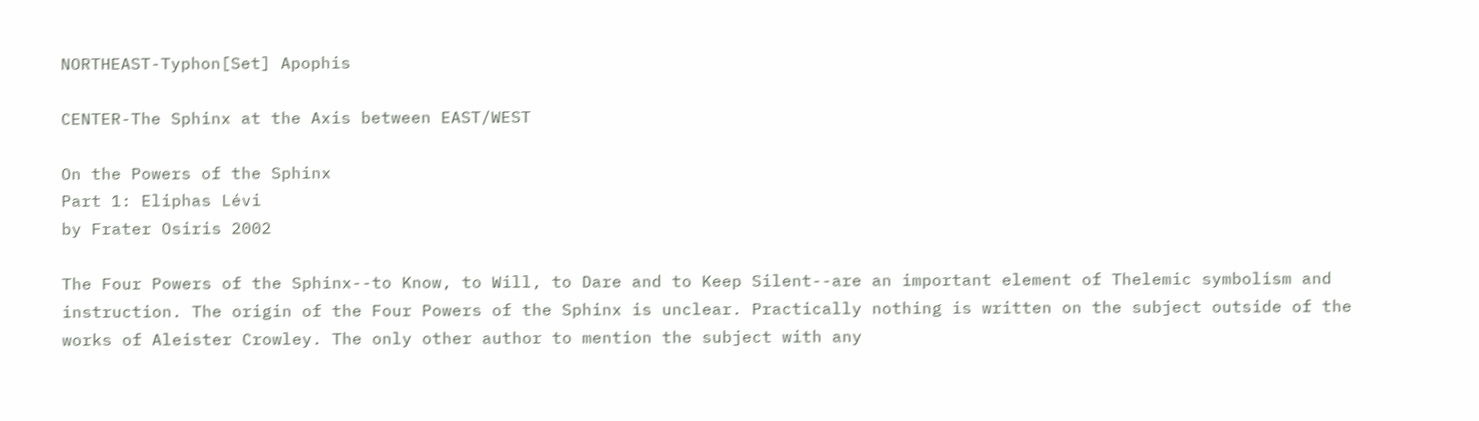NORTHEAST-Typhon[Set] Apophis

CENTER-The Sphinx at the Axis between EAST/WEST

On the Powers of the Sphinx
Part 1: Eliphas Lévi
by Frater Osiris 2002

The Four Powers of the Sphinx--to Know, to Will, to Dare and to Keep Silent--are an important element of Thelemic symbolism and instruction. The origin of the Four Powers of the Sphinx is unclear. Practically nothing is written on the subject outside of the works of Aleister Crowley. The only other author to mention the subject with any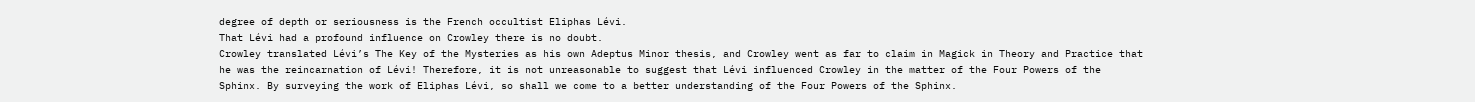degree of depth or seriousness is the French occultist Eliphas Lévi.
That Lévi had a profound influence on Crowley there is no doubt.
Crowley translated Lévi’s The Key of the Mysteries as his own Adeptus Minor thesis, and Crowley went as far to claim in Magick in Theory and Practice that he was the reincarnation of Lévi! Therefore, it is not unreasonable to suggest that Lévi influenced Crowley in the matter of the Four Powers of the Sphinx. By surveying the work of Eliphas Lévi, so shall we come to a better understanding of the Four Powers of the Sphinx.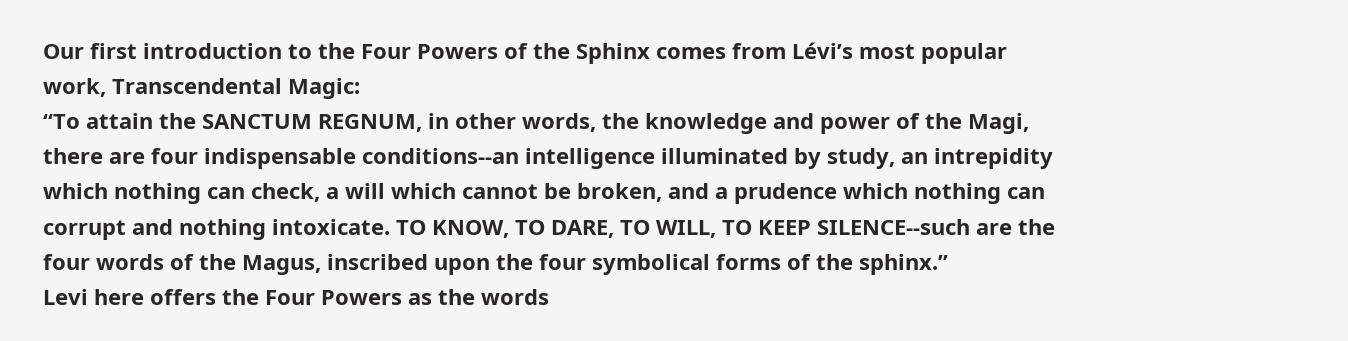Our first introduction to the Four Powers of the Sphinx comes from Lévi’s most popular work, Transcendental Magic:
“To attain the SANCTUM REGNUM, in other words, the knowledge and power of the Magi, there are four indispensable conditions--an intelligence illuminated by study, an intrepidity which nothing can check, a will which cannot be broken, and a prudence which nothing can corrupt and nothing intoxicate. TO KNOW, TO DARE, TO WILL, TO KEEP SILENCE--such are the four words of the Magus, inscribed upon the four symbolical forms of the sphinx.”
Levi here offers the Four Powers as the words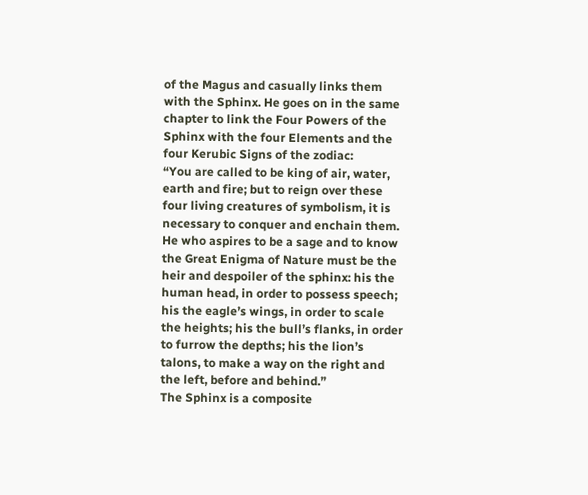of the Magus and casually links them with the Sphinx. He goes on in the same chapter to link the Four Powers of the Sphinx with the four Elements and the four Kerubic Signs of the zodiac:
“You are called to be king of air, water, earth and fire; but to reign over these four living creatures of symbolism, it is necessary to conquer and enchain them. He who aspires to be a sage and to know the Great Enigma of Nature must be the heir and despoiler of the sphinx: his the human head, in order to possess speech; his the eagle’s wings, in order to scale the heights; his the bull’s flanks, in order to furrow the depths; his the lion’s talons, to make a way on the right and the left, before and behind.”
The Sphinx is a composite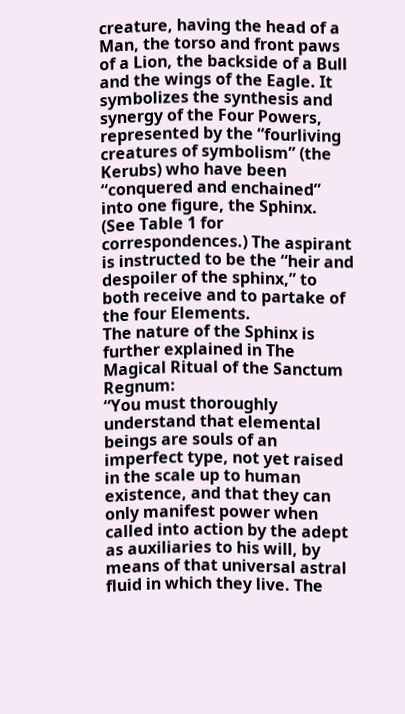creature, having the head of a Man, the torso and front paws of a Lion, the backside of a Bull and the wings of the Eagle. It symbolizes the synthesis and synergy of the Four Powers, represented by the “fourliving creatures of symbolism” (the Kerubs) who have been “conquered and enchained” into one figure, the Sphinx. (See Table 1 for correspondences.) The aspirant is instructed to be the “heir and despoiler of the sphinx,” to both receive and to partake of the four Elements.
The nature of the Sphinx is further explained in The Magical Ritual of the Sanctum Regnum:
“You must thoroughly understand that elemental beings are souls of an imperfect type, not yet raised in the scale up to human existence, and that they can only manifest power when called into action by the adept as auxiliaries to his will, by means of that universal astral fluid in which they live. The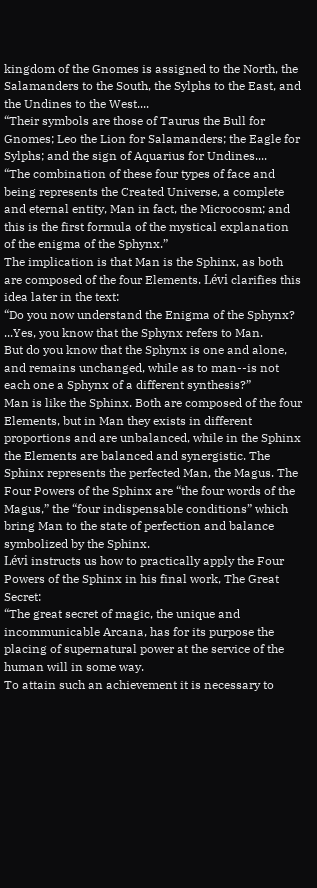kingdom of the Gnomes is assigned to the North, the Salamanders to the South, the Sylphs to the East, and the Undines to the West....
“Their symbols are those of Taurus the Bull for Gnomes; Leo the Lion for Salamanders; the Eagle for Sylphs; and the sign of Aquarius for Undines....
“The combination of these four types of face and being represents the Created Universe, a complete and eternal entity, Man in fact, the Microcosm; and this is the first formula of the mystical explanation of the enigma of the Sphynx.”
The implication is that Man is the Sphinx, as both are composed of the four Elements. Lévi clarifies this idea later in the text:
“Do you now understand the Enigma of the Sphynx?
...Yes, you know that the Sphynx refers to Man.
But do you know that the Sphynx is one and alone, and remains unchanged, while as to man--is not each one a Sphynx of a different synthesis?”
Man is like the Sphinx. Both are composed of the four Elements, but in Man they exists in different proportions and are unbalanced, while in the Sphinx the Elements are balanced and synergistic. The Sphinx represents the perfected Man, the Magus. The Four Powers of the Sphinx are “the four words of the Magus,” the “four indispensable conditions” which bring Man to the state of perfection and balance symbolized by the Sphinx.
Lévi instructs us how to practically apply the Four Powers of the Sphinx in his final work, The Great Secret:
“The great secret of magic, the unique and incommunicable Arcana, has for its purpose the placing of supernatural power at the service of the human will in some way.
To attain such an achievement it is necessary to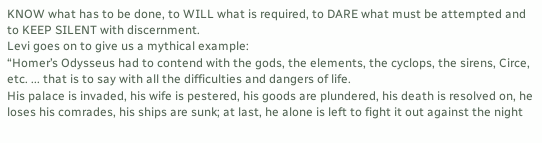KNOW what has to be done, to WILL what is required, to DARE what must be attempted and to KEEP SILENT with discernment.
Levi goes on to give us a mythical example:
“Homer’s Odysseus had to contend with the gods, the elements, the cyclops, the sirens, Circe, etc. ... that is to say with all the difficulties and dangers of life.
His palace is invaded, his wife is pestered, his goods are plundered, his death is resolved on, he loses his comrades, his ships are sunk; at last, he alone is left to fight it out against the night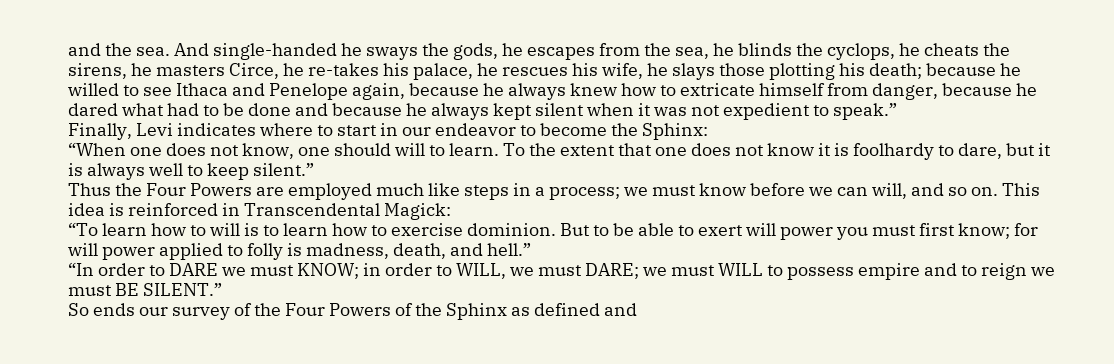and the sea. And single-handed he sways the gods, he escapes from the sea, he blinds the cyclops, he cheats the sirens, he masters Circe, he re-takes his palace, he rescues his wife, he slays those plotting his death; because he willed to see Ithaca and Penelope again, because he always knew how to extricate himself from danger, because he dared what had to be done and because he always kept silent when it was not expedient to speak.”
Finally, Levi indicates where to start in our endeavor to become the Sphinx:
“When one does not know, one should will to learn. To the extent that one does not know it is foolhardy to dare, but it is always well to keep silent.”
Thus the Four Powers are employed much like steps in a process; we must know before we can will, and so on. This idea is reinforced in Transcendental Magick:
“To learn how to will is to learn how to exercise dominion. But to be able to exert will power you must first know; for will power applied to folly is madness, death, and hell.”
“In order to DARE we must KNOW; in order to WILL, we must DARE; we must WILL to possess empire and to reign we must BE SILENT.”
So ends our survey of the Four Powers of the Sphinx as defined and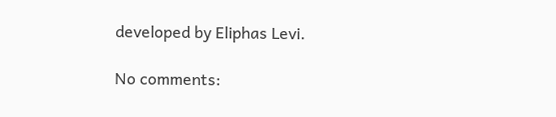developed by Eliphas Levi.

No comments: